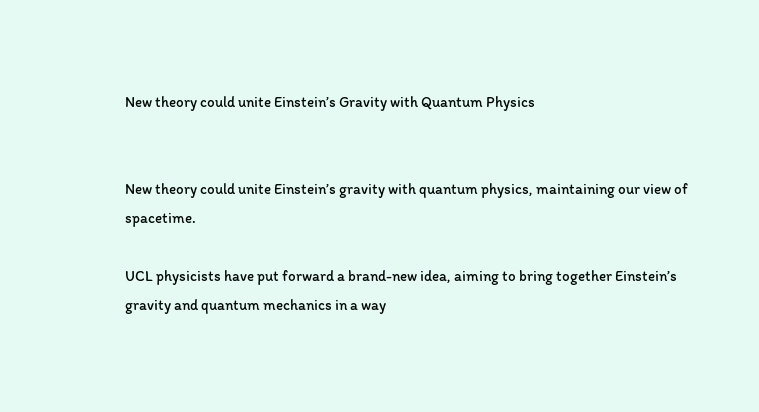New theory could unite Einstein’s Gravity with Quantum Physics


New theory could unite Einstein’s gravity with quantum physics, maintaining our view of spacetime.

UCL physicists have put forward a brand-new idea, aiming to bring together Einstein’s gravity and quantum mechanics in a way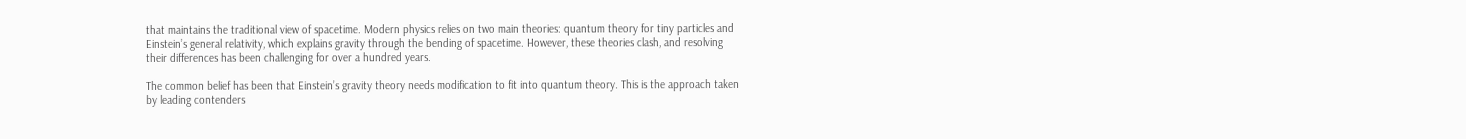that maintains the traditional view of spacetime. Modern physics relies on two main theories: quantum theory for tiny particles and Einstein’s general relativity, which explains gravity through the bending of spacetime. However, these theories clash, and resolving their differences has been challenging for over a hundred years.

The common belief has been that Einstein’s gravity theory needs modification to fit into quantum theory. This is the approach taken by leading contenders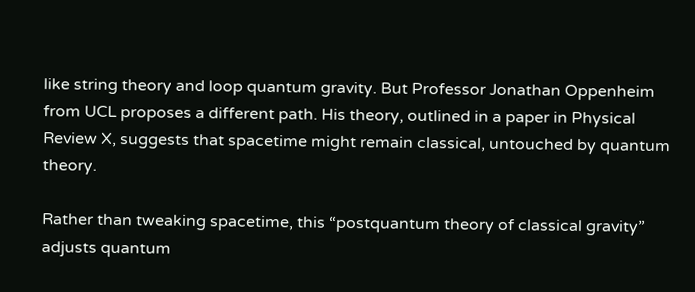like string theory and loop quantum gravity. But Professor Jonathan Oppenheim from UCL proposes a different path. His theory, outlined in a paper in Physical Review X, suggests that spacetime might remain classical, untouched by quantum theory.

Rather than tweaking spacetime, this “postquantum theory of classical gravity” adjusts quantum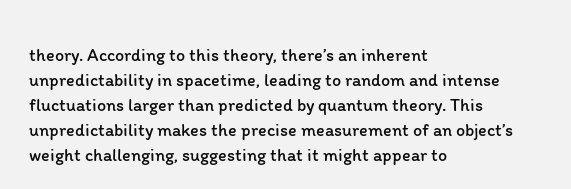theory. According to this theory, there’s an inherent unpredictability in spacetime, leading to random and intense fluctuations larger than predicted by quantum theory. This unpredictability makes the precise measurement of an object’s weight challenging, suggesting that it might appear to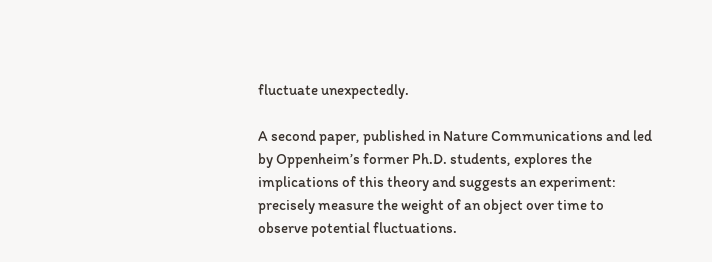fluctuate unexpectedly.

A second paper, published in Nature Communications and led by Oppenheim’s former Ph.D. students, explores the implications of this theory and suggests an experiment: precisely measure the weight of an object over time to observe potential fluctuations.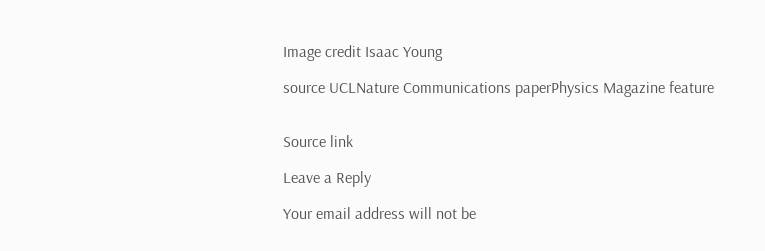Image credit Isaac Young

source UCLNature Communications paperPhysics Magazine feature


Source link

Leave a Reply

Your email address will not be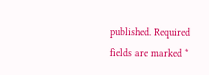published. Required fields are marked *